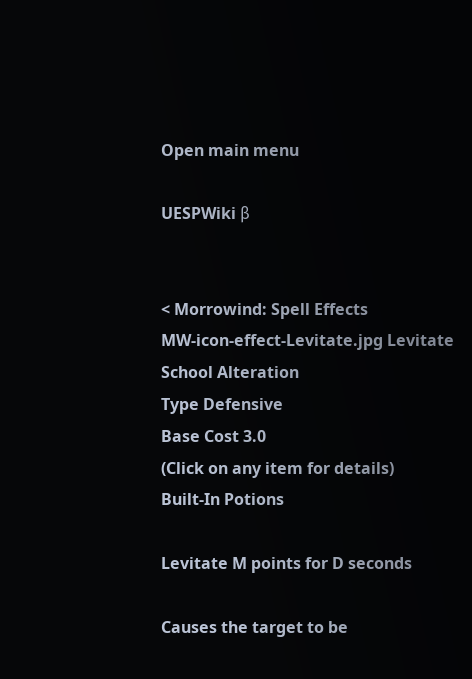Open main menu

UESPWiki β


< Morrowind: Spell Effects
MW-icon-effect-Levitate.jpg Levitate
School Alteration
Type Defensive
Base Cost 3.0
(Click on any item for details)
Built-In Potions

Levitate M points for D seconds

Causes the target to be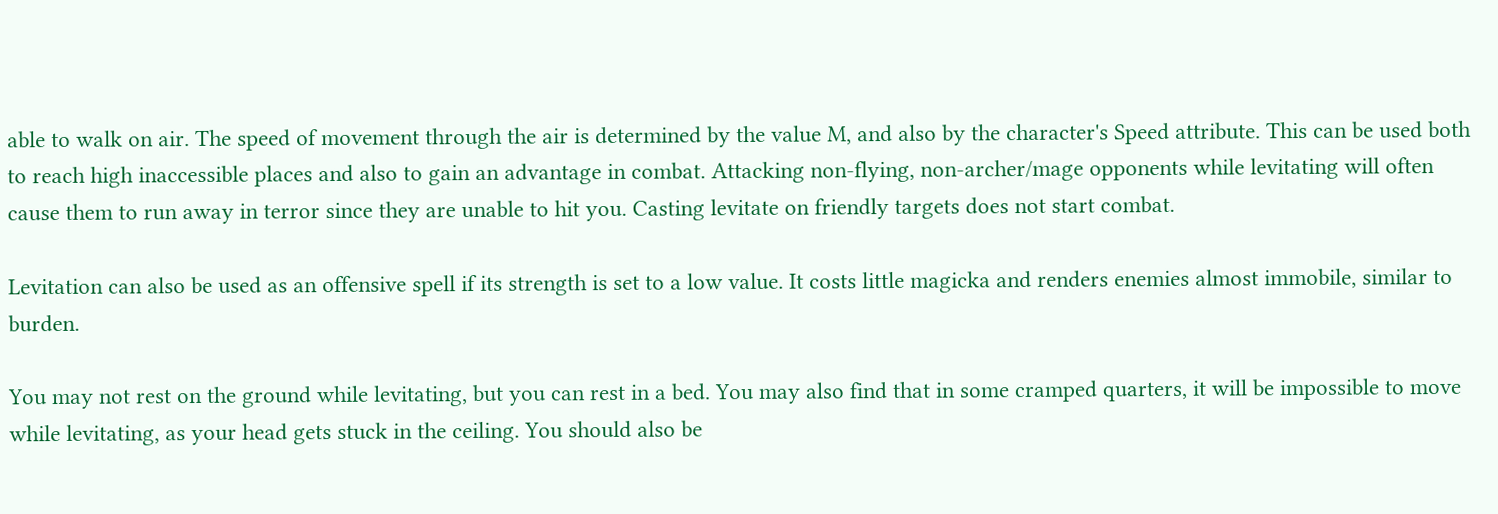able to walk on air. The speed of movement through the air is determined by the value M, and also by the character's Speed attribute. This can be used both to reach high inaccessible places and also to gain an advantage in combat. Attacking non-flying, non-archer/mage opponents while levitating will often cause them to run away in terror since they are unable to hit you. Casting levitate on friendly targets does not start combat.

Levitation can also be used as an offensive spell if its strength is set to a low value. It costs little magicka and renders enemies almost immobile, similar to burden.

You may not rest on the ground while levitating, but you can rest in a bed. You may also find that in some cramped quarters, it will be impossible to move while levitating, as your head gets stuck in the ceiling. You should also be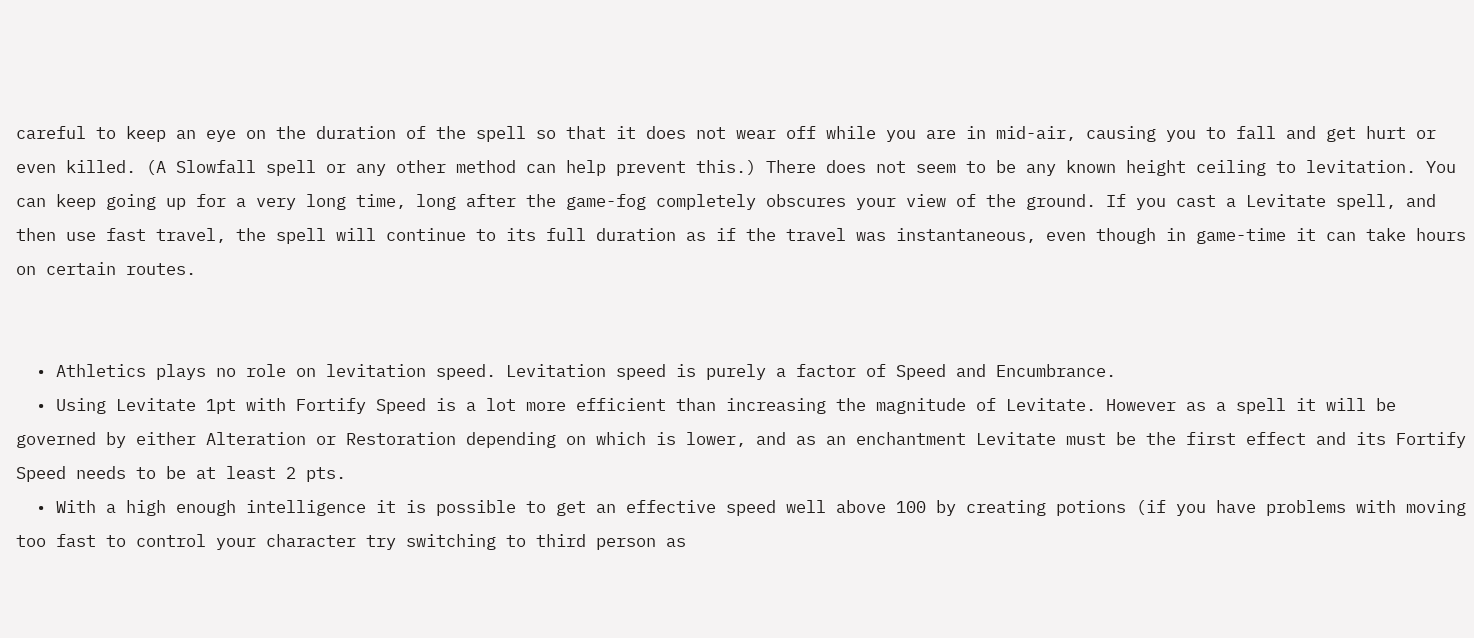careful to keep an eye on the duration of the spell so that it does not wear off while you are in mid-air, causing you to fall and get hurt or even killed. (A Slowfall spell or any other method can help prevent this.) There does not seem to be any known height ceiling to levitation. You can keep going up for a very long time, long after the game-fog completely obscures your view of the ground. If you cast a Levitate spell, and then use fast travel, the spell will continue to its full duration as if the travel was instantaneous, even though in game-time it can take hours on certain routes.


  • Athletics plays no role on levitation speed. Levitation speed is purely a factor of Speed and Encumbrance.
  • Using Levitate 1pt with Fortify Speed is a lot more efficient than increasing the magnitude of Levitate. However as a spell it will be governed by either Alteration or Restoration depending on which is lower, and as an enchantment Levitate must be the first effect and its Fortify Speed needs to be at least 2 pts.
  • With a high enough intelligence it is possible to get an effective speed well above 100 by creating potions (if you have problems with moving too fast to control your character try switching to third person as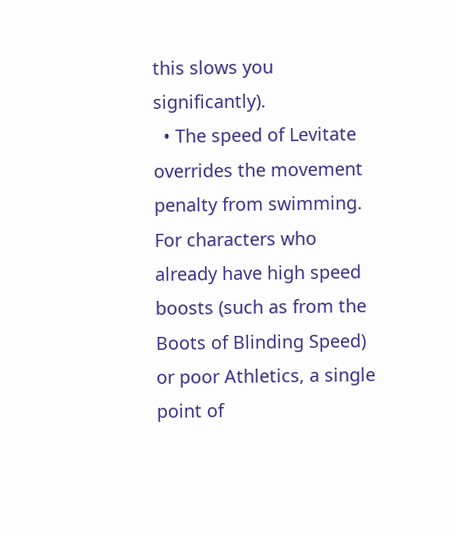this slows you significantly).
  • The speed of Levitate overrides the movement penalty from swimming. For characters who already have high speed boosts (such as from the Boots of Blinding Speed) or poor Athletics, a single point of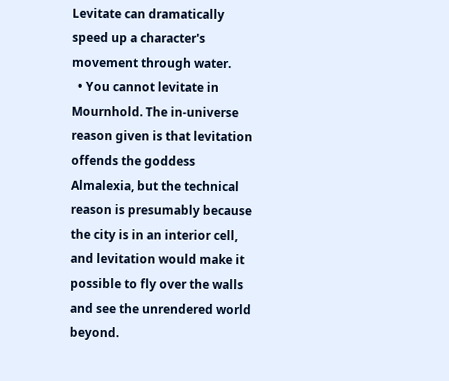Levitate can dramatically speed up a character's movement through water.
  • You cannot levitate in Mournhold. The in-universe reason given is that levitation offends the goddess Almalexia, but the technical reason is presumably because the city is in an interior cell, and levitation would make it possible to fly over the walls and see the unrendered world beyond.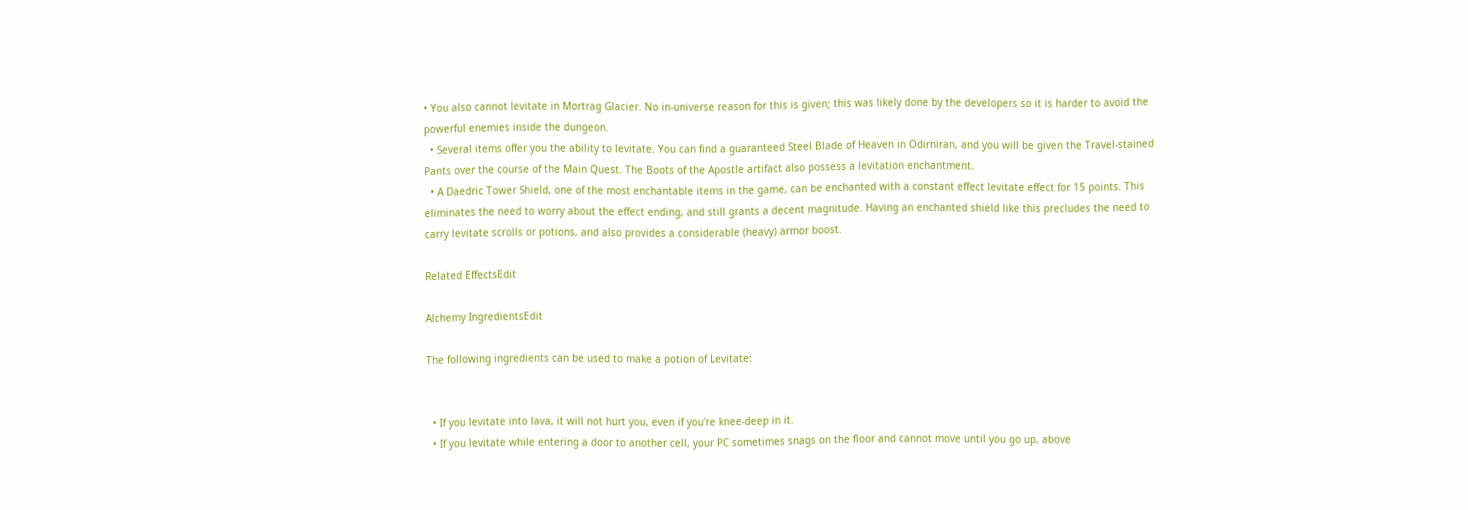• You also cannot levitate in Mortrag Glacier. No in-universe reason for this is given; this was likely done by the developers so it is harder to avoid the powerful enemies inside the dungeon.
  • Several items offer you the ability to levitate. You can find a guaranteed Steel Blade of Heaven in Odirniran, and you will be given the Travel-stained Pants over the course of the Main Quest. The Boots of the Apostle artifact also possess a levitation enchantment.
  • A Daedric Tower Shield, one of the most enchantable items in the game, can be enchanted with a constant effect levitate effect for 15 points. This eliminates the need to worry about the effect ending, and still grants a decent magnitude. Having an enchanted shield like this precludes the need to carry levitate scrolls or potions, and also provides a considerable (heavy) armor boost.

Related EffectsEdit

Alchemy IngredientsEdit

The following ingredients can be used to make a potion of Levitate:


  • If you levitate into lava, it will not hurt you, even if you're knee-deep in it.
  • If you levitate while entering a door to another cell, your PC sometimes snags on the floor and cannot move until you go up, above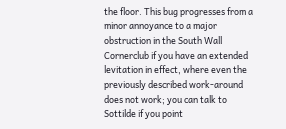the floor. This bug progresses from a minor annoyance to a major obstruction in the South Wall Cornerclub if you have an extended levitation in effect, where even the previously described work-around does not work; you can talk to Sottilde if you point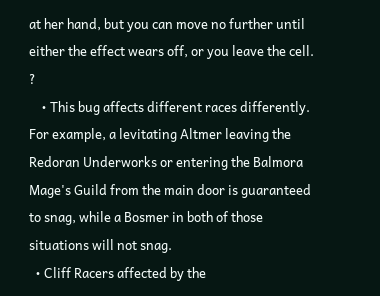at her hand, but you can move no further until either the effect wears off, or you leave the cell. ?
    • This bug affects different races differently. For example, a levitating Altmer leaving the Redoran Underworks or entering the Balmora Mage's Guild from the main door is guaranteed to snag, while a Bosmer in both of those situations will not snag.
  • Cliff Racers affected by the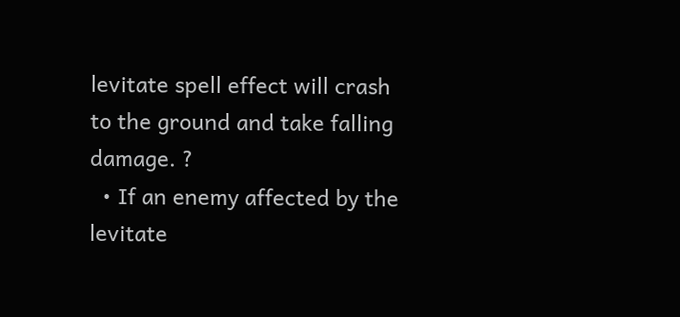levitate spell effect will crash to the ground and take falling damage. ?
  • If an enemy affected by the levitate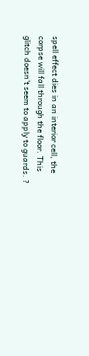spell effect dies in an interior cell, the corpse will fall through the floor. This glitch doesn't seem to apply to guards. ?